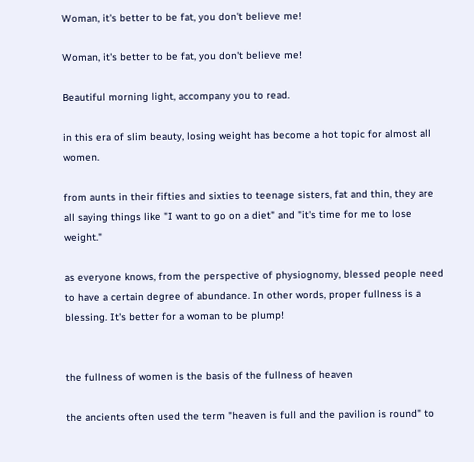Woman, it's better to be fat, you don't believe me!

Woman, it's better to be fat, you don't believe me!

Beautiful morning light, accompany you to read.

in this era of slim beauty, losing weight has become a hot topic for almost all women.

from aunts in their fifties and sixties to teenage sisters, fat and thin, they are all saying things like "I want to go on a diet" and "it's time for me to lose weight."

as everyone knows, from the perspective of physiognomy, blessed people need to have a certain degree of abundance. In other words, proper fullness is a blessing. It's better for a woman to be plump!


the fullness of women is the basis of the fullness of heaven

the ancients often used the term "heaven is full and the pavilion is round" to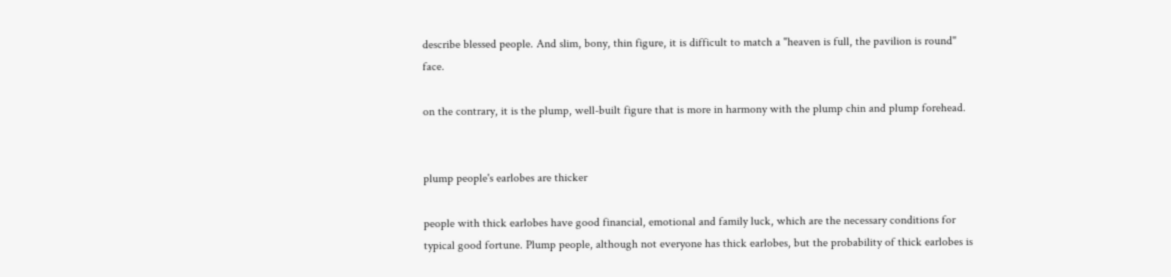describe blessed people. And slim, bony, thin figure, it is difficult to match a "heaven is full, the pavilion is round" face.

on the contrary, it is the plump, well-built figure that is more in harmony with the plump chin and plump forehead.


plump people's earlobes are thicker

people with thick earlobes have good financial, emotional and family luck, which are the necessary conditions for typical good fortune. Plump people, although not everyone has thick earlobes, but the probability of thick earlobes is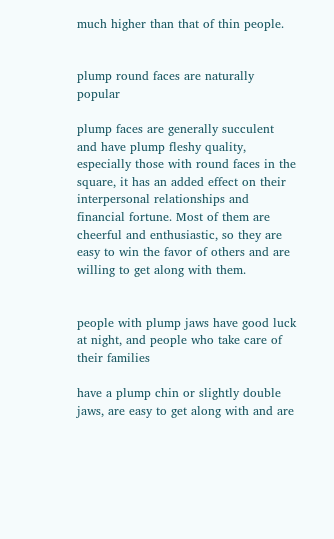much higher than that of thin people.


plump round faces are naturally popular

plump faces are generally succulent and have plump fleshy quality, especially those with round faces in the square, it has an added effect on their interpersonal relationships and financial fortune. Most of them are cheerful and enthusiastic, so they are easy to win the favor of others and are willing to get along with them.


people with plump jaws have good luck at night, and people who take care of their families

have a plump chin or slightly double jaws, are easy to get along with and are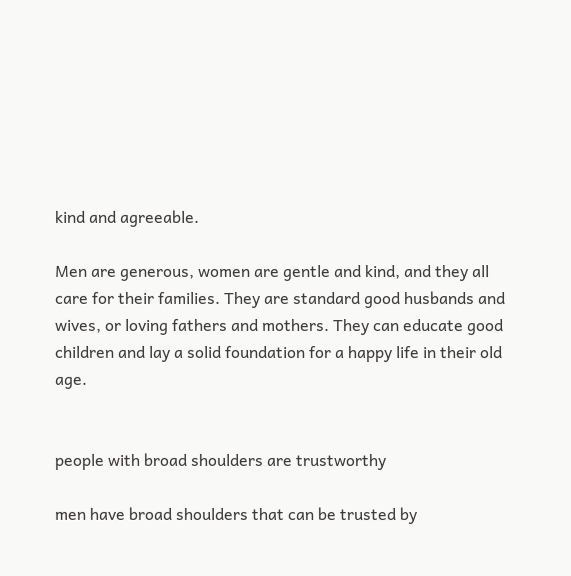kind and agreeable.

Men are generous, women are gentle and kind, and they all care for their families. They are standard good husbands and wives, or loving fathers and mothers. They can educate good children and lay a solid foundation for a happy life in their old age.


people with broad shoulders are trustworthy

men have broad shoulders that can be trusted by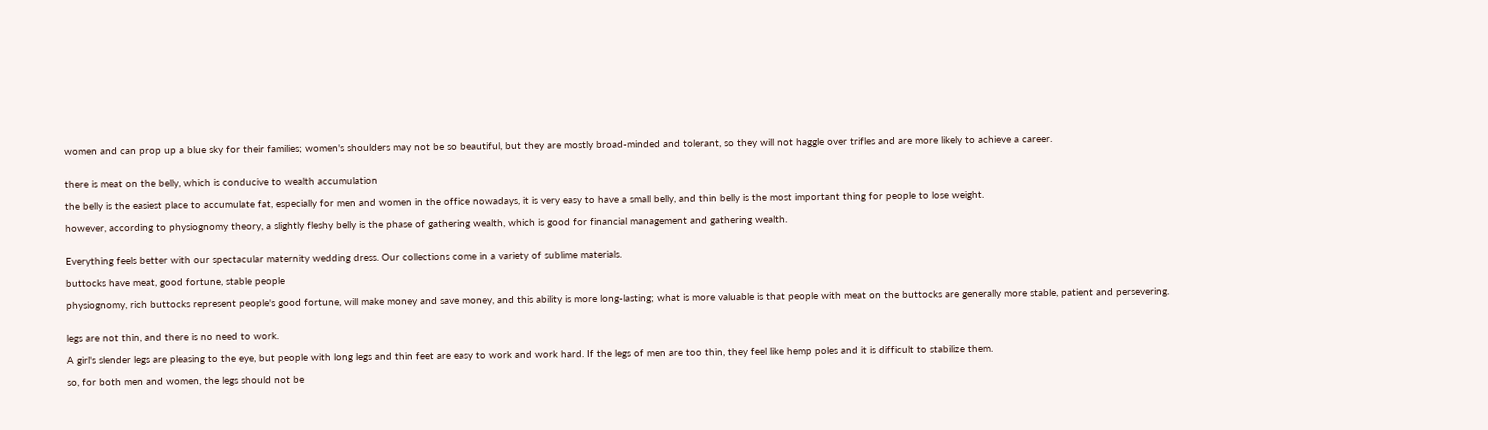women and can prop up a blue sky for their families; women's shoulders may not be so beautiful, but they are mostly broad-minded and tolerant, so they will not haggle over trifles and are more likely to achieve a career.


there is meat on the belly, which is conducive to wealth accumulation

the belly is the easiest place to accumulate fat, especially for men and women in the office nowadays, it is very easy to have a small belly, and thin belly is the most important thing for people to lose weight.

however, according to physiognomy theory, a slightly fleshy belly is the phase of gathering wealth, which is good for financial management and gathering wealth.


Everything feels better with our spectacular maternity wedding dress. Our collections come in a variety of sublime materials.

buttocks have meat, good fortune, stable people

physiognomy, rich buttocks represent people's good fortune, will make money and save money, and this ability is more long-lasting; what is more valuable is that people with meat on the buttocks are generally more stable, patient and persevering.


legs are not thin, and there is no need to work.

A girl's slender legs are pleasing to the eye, but people with long legs and thin feet are easy to work and work hard. If the legs of men are too thin, they feel like hemp poles and it is difficult to stabilize them.

so, for both men and women, the legs should not be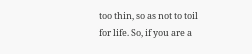too thin, so as not to toil for life. So, if you are a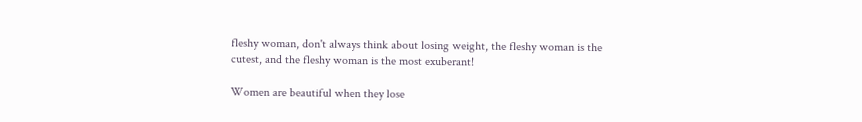fleshy woman, don't always think about losing weight, the fleshy woman is the cutest, and the fleshy woman is the most exuberant!

Women are beautiful when they lose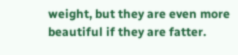weight, but they are even more beautiful if they are fatter.